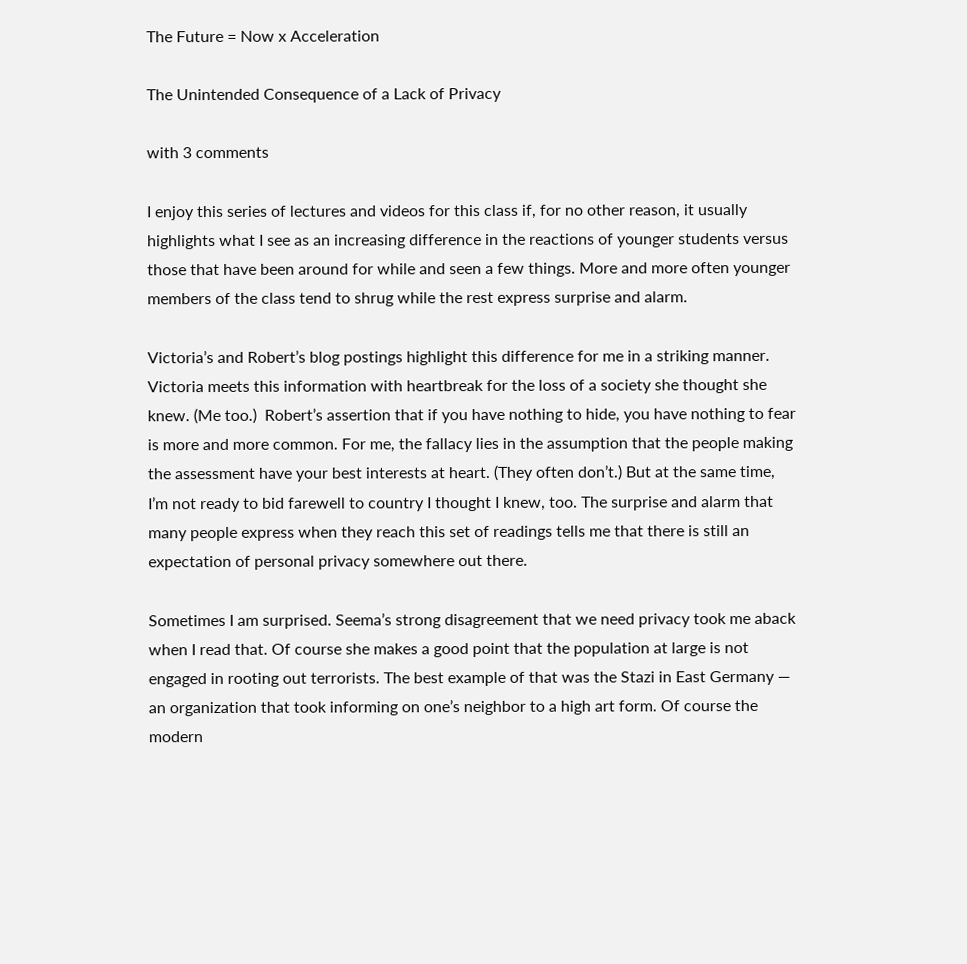The Future = Now x Acceleration

The Unintended Consequence of a Lack of Privacy

with 3 comments

I enjoy this series of lectures and videos for this class if, for no other reason, it usually highlights what I see as an increasing difference in the reactions of younger students versus those that have been around for while and seen a few things. More and more often younger members of the class tend to shrug while the rest express surprise and alarm.

Victoria’s and Robert’s blog postings highlight this difference for me in a striking manner. Victoria meets this information with heartbreak for the loss of a society she thought she knew. (Me too.)  Robert’s assertion that if you have nothing to hide, you have nothing to fear is more and more common. For me, the fallacy lies in the assumption that the people making the assessment have your best interests at heart. (They often don’t.) But at the same time, I’m not ready to bid farewell to country I thought I knew, too. The surprise and alarm that many people express when they reach this set of readings tells me that there is still an expectation of personal privacy somewhere out there.

Sometimes I am surprised. Seema’s strong disagreement that we need privacy took me aback when I read that. Of course she makes a good point that the population at large is not engaged in rooting out terrorists. The best example of that was the Stazi in East Germany — an organization that took informing on one’s neighbor to a high art form. Of course the modern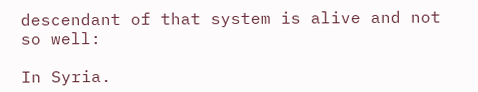descendant of that system is alive and not so well:

In Syria.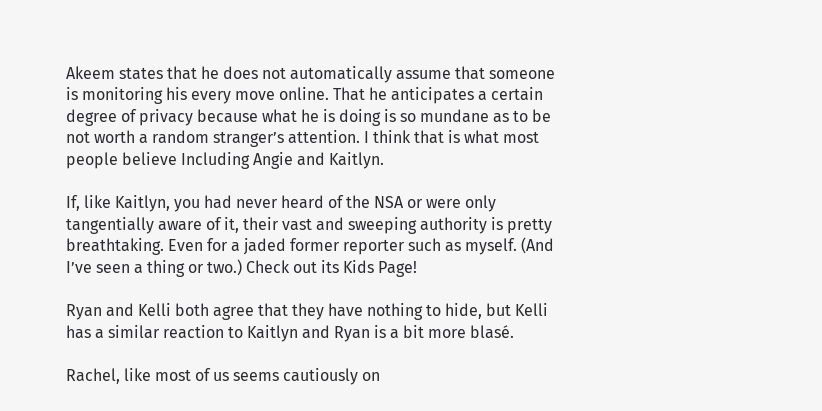Akeem states that he does not automatically assume that someone is monitoring his every move online. That he anticipates a certain degree of privacy because what he is doing is so mundane as to be not worth a random stranger’s attention. I think that is what most people believe Including Angie and Kaitlyn.

If, like Kaitlyn, you had never heard of the NSA or were only tangentially aware of it, their vast and sweeping authority is pretty breathtaking. Even for a jaded former reporter such as myself. (And I’ve seen a thing or two.) Check out its Kids Page!

Ryan and Kelli both agree that they have nothing to hide, but Kelli has a similar reaction to Kaitlyn and Ryan is a bit more blasé.

Rachel, like most of us seems cautiously on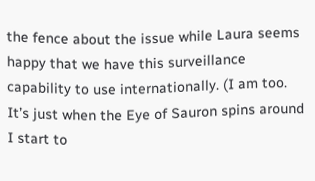the fence about the issue while Laura seems happy that we have this surveillance capability to use internationally. (I am too. It’s just when the Eye of Sauron spins around I start to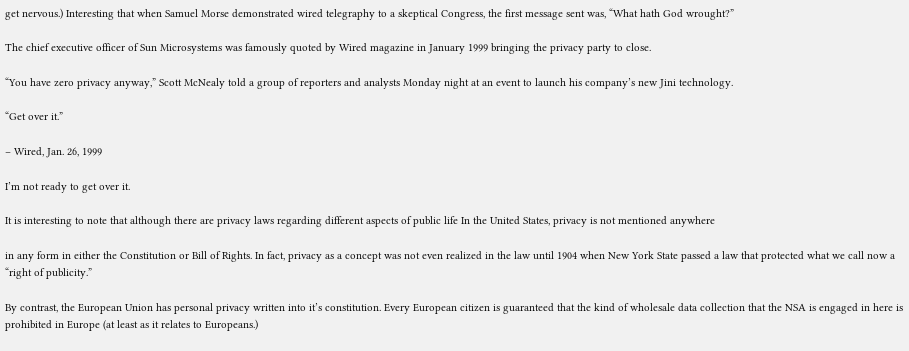get nervous.) Interesting that when Samuel Morse demonstrated wired telegraphy to a skeptical Congress, the first message sent was, “What hath God wrought?”

The chief executive officer of Sun Microsystems was famously quoted by Wired magazine in January 1999 bringing the privacy party to close.

“You have zero privacy anyway,” Scott McNealy told a group of reporters and analysts Monday night at an event to launch his company’s new Jini technology.

“Get over it.”

– Wired, Jan. 26, 1999

I’m not ready to get over it.

It is interesting to note that although there are privacy laws regarding different aspects of public life In the United States, privacy is not mentioned anywhere

in any form in either the Constitution or Bill of Rights. In fact, privacy as a concept was not even realized in the law until 1904 when New York State passed a law that protected what we call now a “right of publicity.”

By contrast, the European Union has personal privacy written into it’s constitution. Every European citizen is guaranteed that the kind of wholesale data collection that the NSA is engaged in here is prohibited in Europe (at least as it relates to Europeans.)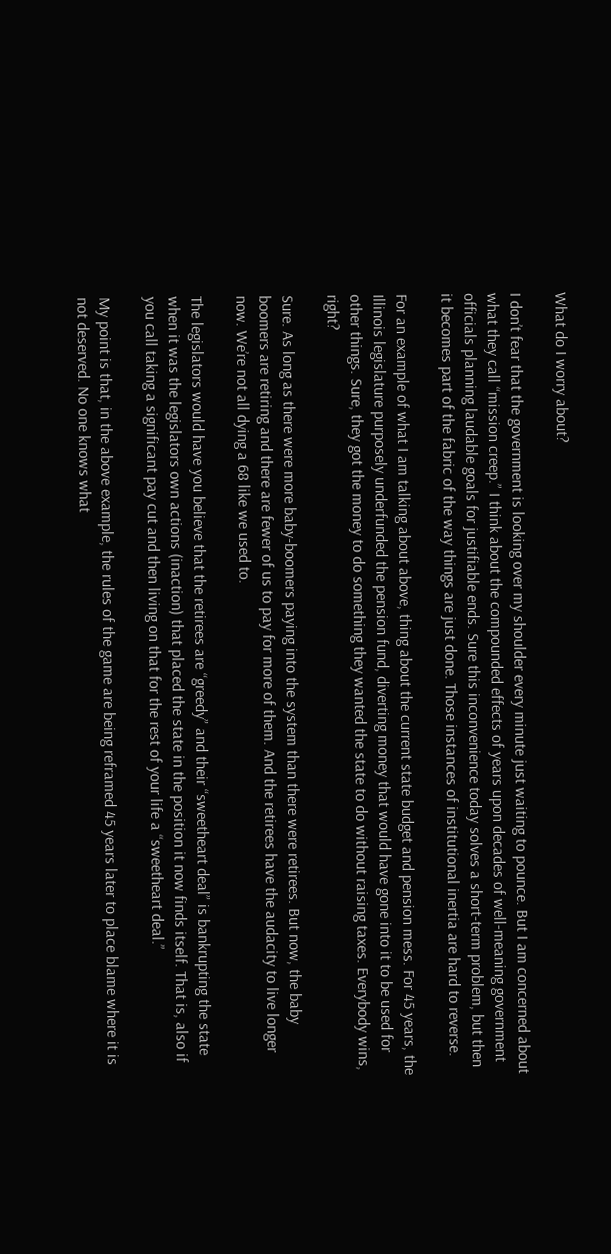What do I worry about?

I don’t fear that the government is looking over my shoulder every minute just waiting to pounce. But I am concerned about what they call “mission creep.” I think about the compounded effects of years upon decades of well-meaning government officials planning laudable goals for justifiable ends. Sure this inconvenience today solves a short-term problem, but then it becomes part of the fabric of the way things are just done. Those instances of institutional inertia are hard to reverse.

For an example of what I am talking about above, thing about the current state budget and pension mess. For 45 years, the Illinois legislature purposely underfunded the pension fund, diverting money that would have gone into it to be used for other things. Sure, they got the money to do something they wanted the state to do without raising taxes. Everybody wins, right?

Sure. As long as there were more baby-boomers paying into the system than there were retirees. But now, the baby boomers are retiring and there are fewer of us to pay for more of them. And the retirees have the audacity to live longer now. We’re not all dying a 68 like we used to.

The legislators would have you believe that the retirees are “greedy” and their “sweetheart deal” is bankrupting the state when it was the legislators own actions (inaction) that placed the state in the position it now finds itself. That is, also if you call taking a significant pay cut and then living on that for the rest of your life a “sweetheart deal.”

My point is that, in the above example, the rules of the game are being reframed 45 years later to place blame where it is not deserved. No one knows what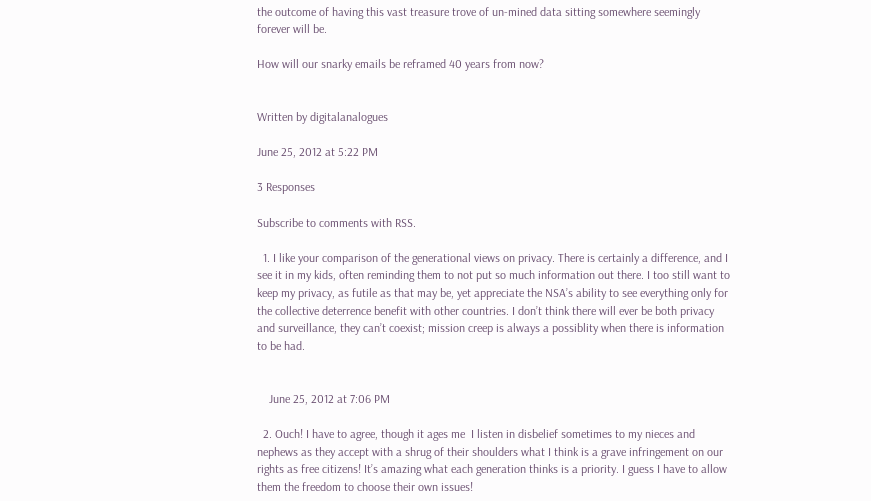the outcome of having this vast treasure trove of un-mined data sitting somewhere seemingly forever will be.

How will our snarky emails be reframed 40 years from now?


Written by digitalanalogues

June 25, 2012 at 5:22 PM

3 Responses

Subscribe to comments with RSS.

  1. I like your comparison of the generational views on privacy. There is certainly a difference, and I see it in my kids, often reminding them to not put so much information out there. I too still want to keep my privacy, as futile as that may be, yet appreciate the NSA’s ability to see everything only for the collective deterrence benefit with other countries. I don’t think there will ever be both privacy and surveillance, they can’t coexist; mission creep is always a possiblity when there is information to be had.


    June 25, 2012 at 7:06 PM

  2. Ouch! I have to agree, though it ages me  I listen in disbelief sometimes to my nieces and nephews as they accept with a shrug of their shoulders what I think is a grave infringement on our rights as free citizens! It’s amazing what each generation thinks is a priority. I guess I have to allow them the freedom to choose their own issues!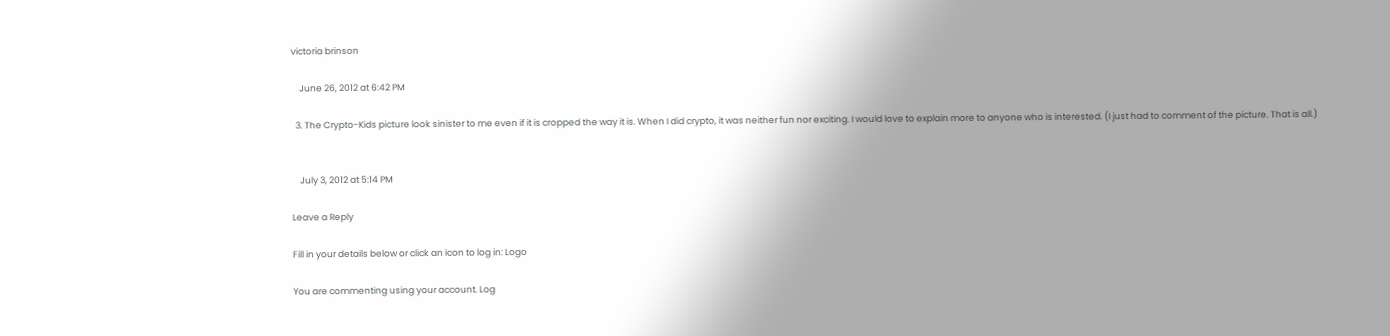victoria brinson

    June 26, 2012 at 6:42 PM

  3. The Crypto-Kids picture look sinister to me even if it is cropped the way it is. When I did crypto, it was neither fun nor exciting. I would love to explain more to anyone who is interested. (I just had to comment of the picture. That is all.)


    July 3, 2012 at 5:14 PM

Leave a Reply

Fill in your details below or click an icon to log in: Logo

You are commenting using your account. Log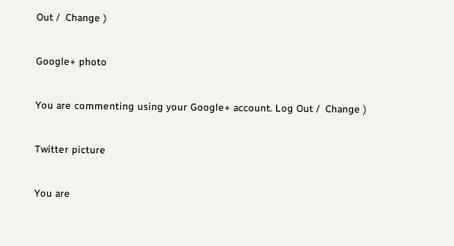Out /  Change )

Google+ photo

You are commenting using your Google+ account. Log Out /  Change )

Twitter picture

You are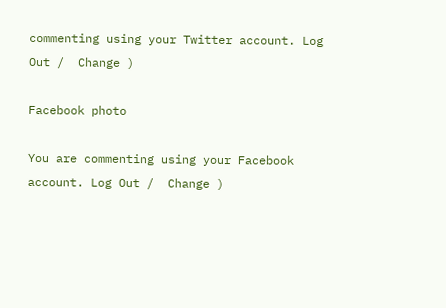commenting using your Twitter account. Log Out /  Change )

Facebook photo

You are commenting using your Facebook account. Log Out /  Change )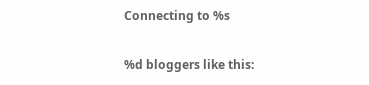Connecting to %s

%d bloggers like this: